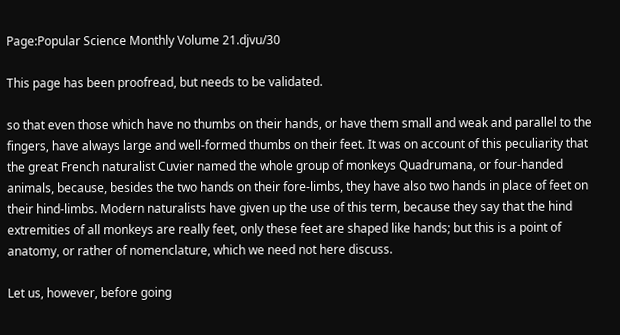Page:Popular Science Monthly Volume 21.djvu/30

This page has been proofread, but needs to be validated.

so that even those which have no thumbs on their hands, or have them small and weak and parallel to the fingers, have always large and well-formed thumbs on their feet. It was on account of this peculiarity that the great French naturalist Cuvier named the whole group of monkeys Quadrumana, or four-handed animals, because, besides the two hands on their fore-limbs, they have also two hands in place of feet on their hind-limbs. Modern naturalists have given up the use of this term, because they say that the hind extremities of all monkeys are really feet, only these feet are shaped like hands; but this is a point of anatomy, or rather of nomenclature, which we need not here discuss.

Let us, however, before going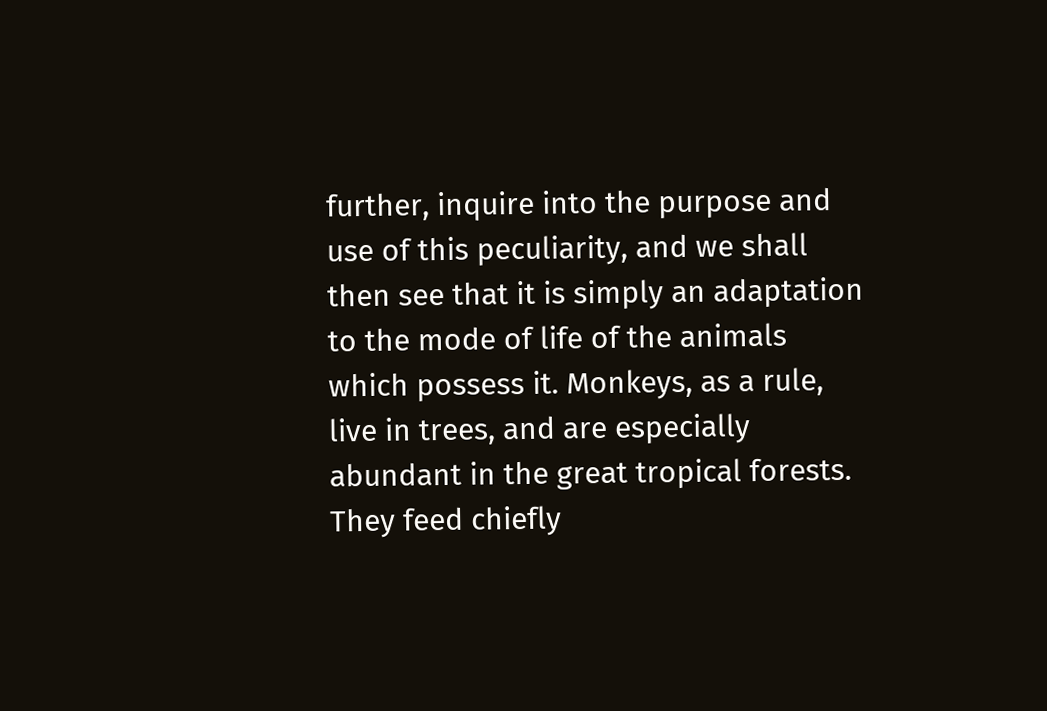further, inquire into the purpose and use of this peculiarity, and we shall then see that it is simply an adaptation to the mode of life of the animals which possess it. Monkeys, as a rule, live in trees, and are especially abundant in the great tropical forests. They feed chiefly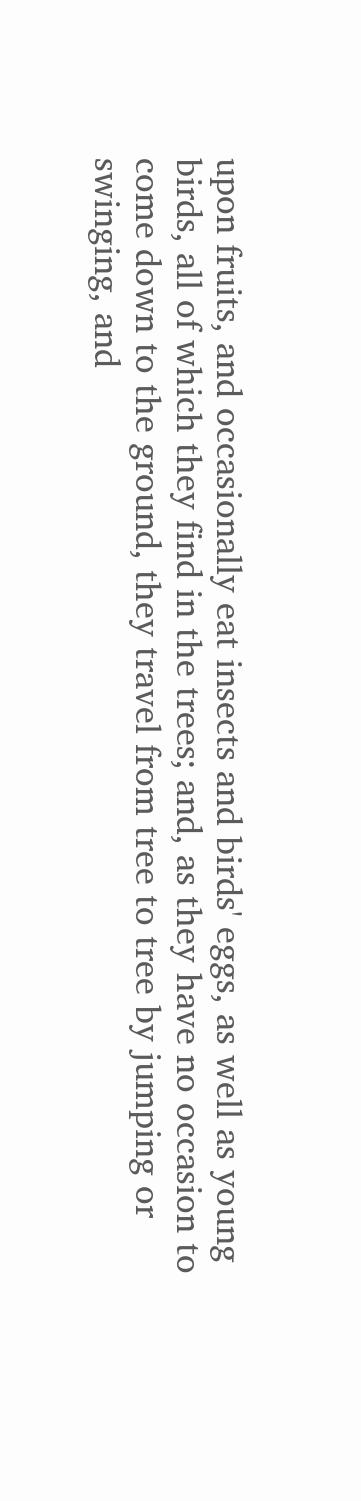upon fruits, and occasionally eat insects and birds' eggs, as well as young birds, all of which they find in the trees; and, as they have no occasion to come down to the ground, they travel from tree to tree by jumping or swinging, and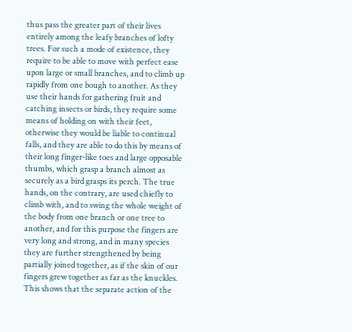thus pass the greater part of their lives entirely among the leafy branches of lofty trees. For such a mode of existence, they require to be able to move with perfect ease upon large or small branches, and to climb up rapidly from one bough to another. As they use their hands for gathering fruit and catching insects or birds, they require some means of holding on with their feet, otherwise they would be liable to continual falls, and they are able to do this by means of their long finger-like toes and large opposable thumbs, which grasp a branch almost as securely as a bird grasps its perch. The true hands, on the contrary, are used chiefly to climb with, and to swing the whole weight of the body from one branch or one tree to another, and for this purpose the fingers are very long and strong, and in many species they are further strengthened by being partially joined together, as if the skin of our fingers grew together as far as the knuckles. This shows that the separate action of the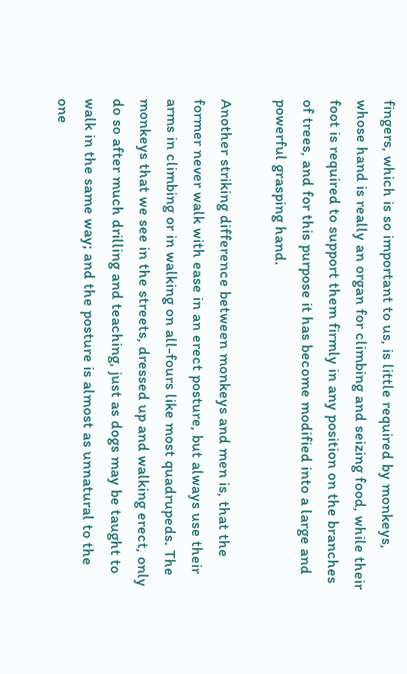fingers, which is so important to us, is little required by monkeys, whose hand is really an organ for climbing and seizing food, while their foot is required to support them firmly in any position on the branches of trees, and for this purpose it has become modified into a large and powerful grasping hand.

Another striking difference between monkeys and men is, that the former never walk with ease in an erect posture, but always use their arms in climbing or in walking on all-fours like most quadrupeds. The monkeys that we see in the streets, dressed up and walking erect, only do so after much drilling and teaching, just as dogs may be taught to walk in the same way; and the posture is almost as unnatural to the one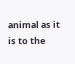animal as it is to the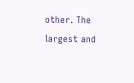other. The largest and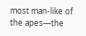most man-like of the apes—the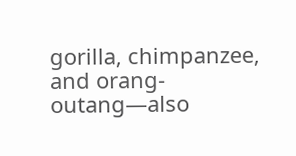gorilla, chimpanzee, and orang-outang—also